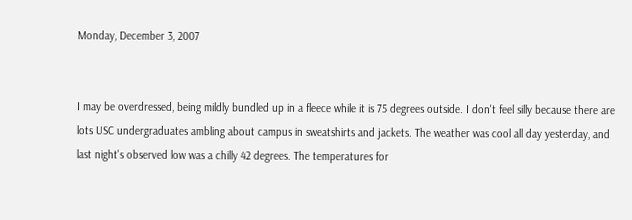Monday, December 3, 2007


I may be overdressed, being mildly bundled up in a fleece while it is 75 degrees outside. I don't feel silly because there are lots USC undergraduates ambling about campus in sweatshirts and jackets. The weather was cool all day yesterday, and last night's observed low was a chilly 42 degrees. The temperatures for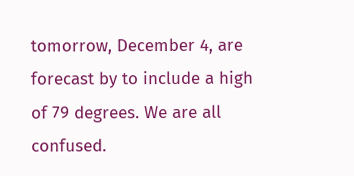tomorrow, December 4, are forecast by to include a high of 79 degrees. We are all confused.